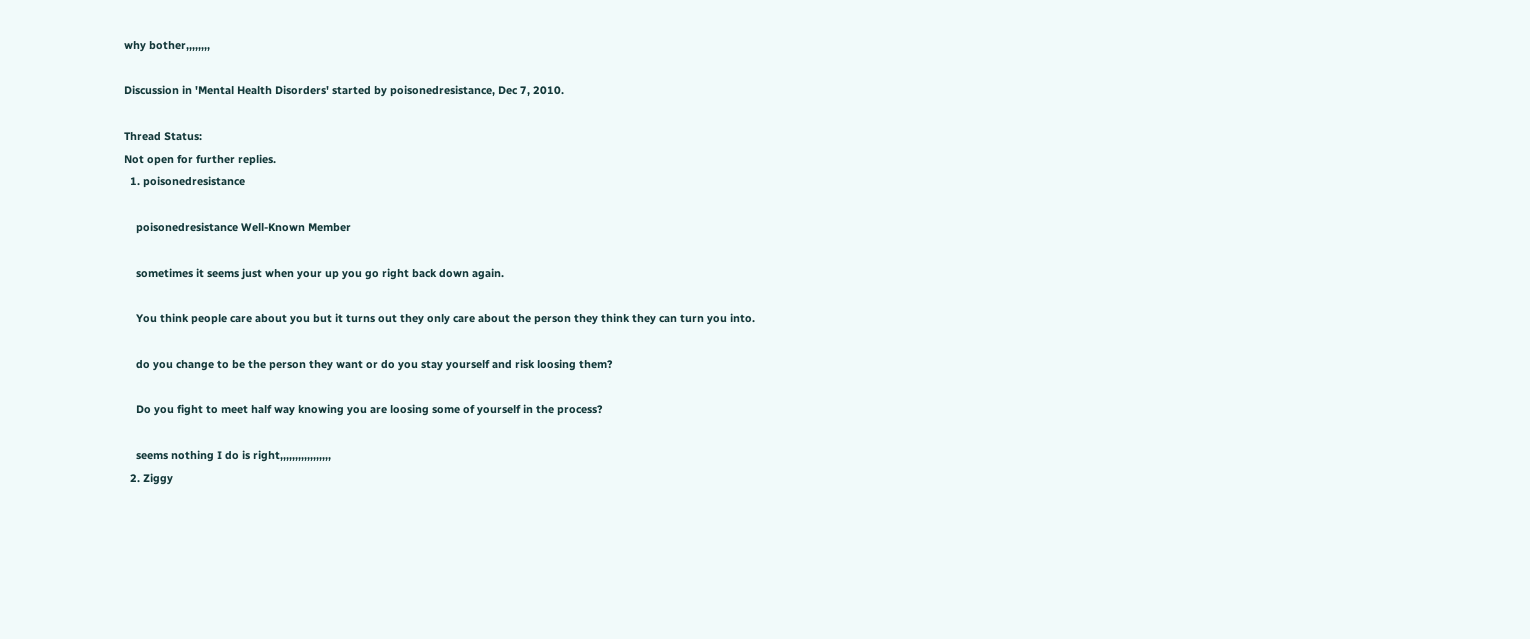why bother,,,,,,,,

Discussion in 'Mental Health Disorders' started by poisonedresistance, Dec 7, 2010.

Thread Status:
Not open for further replies.
  1. poisonedresistance

    poisonedresistance Well-Known Member

    sometimes it seems just when your up you go right back down again.

    You think people care about you but it turns out they only care about the person they think they can turn you into.

    do you change to be the person they want or do you stay yourself and risk loosing them?

    Do you fight to meet half way knowing you are loosing some of yourself in the process?

    seems nothing I do is right,,,,,,,,,,,,,,,,,
  2. Ziggy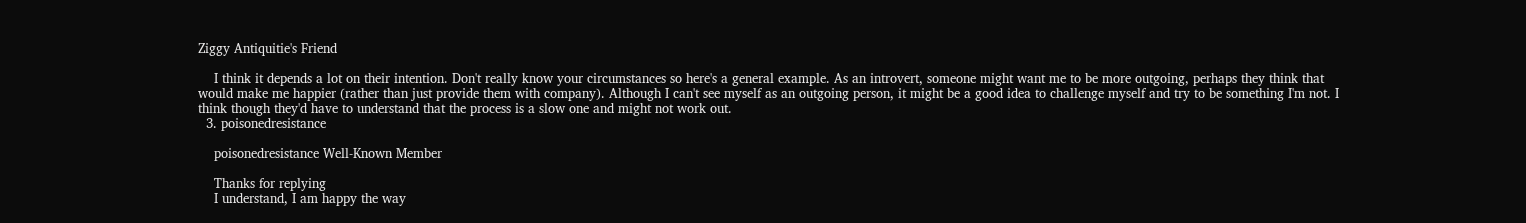Ziggy Antiquitie's Friend

    I think it depends a lot on their intention. Don't really know your circumstances so here's a general example. As an introvert, someone might want me to be more outgoing, perhaps they think that would make me happier (rather than just provide them with company). Although I can't see myself as an outgoing person, it might be a good idea to challenge myself and try to be something I'm not. I think though they'd have to understand that the process is a slow one and might not work out.
  3. poisonedresistance

    poisonedresistance Well-Known Member

    Thanks for replying
    I understand, I am happy the way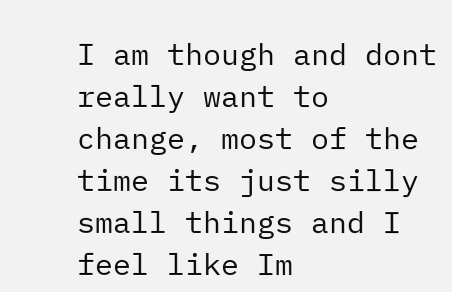I am though and dont really want to change, most of the time its just silly small things and I feel like Im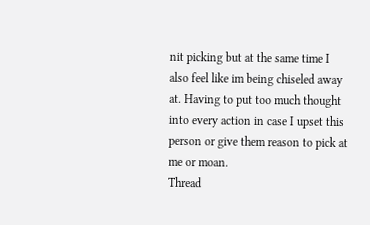nit picking but at the same time I also feel like im being chiseled away at. Having to put too much thought into every action in case I upset this person or give them reason to pick at me or moan.
Thread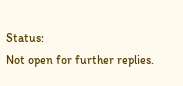Status:
Not open for further replies.